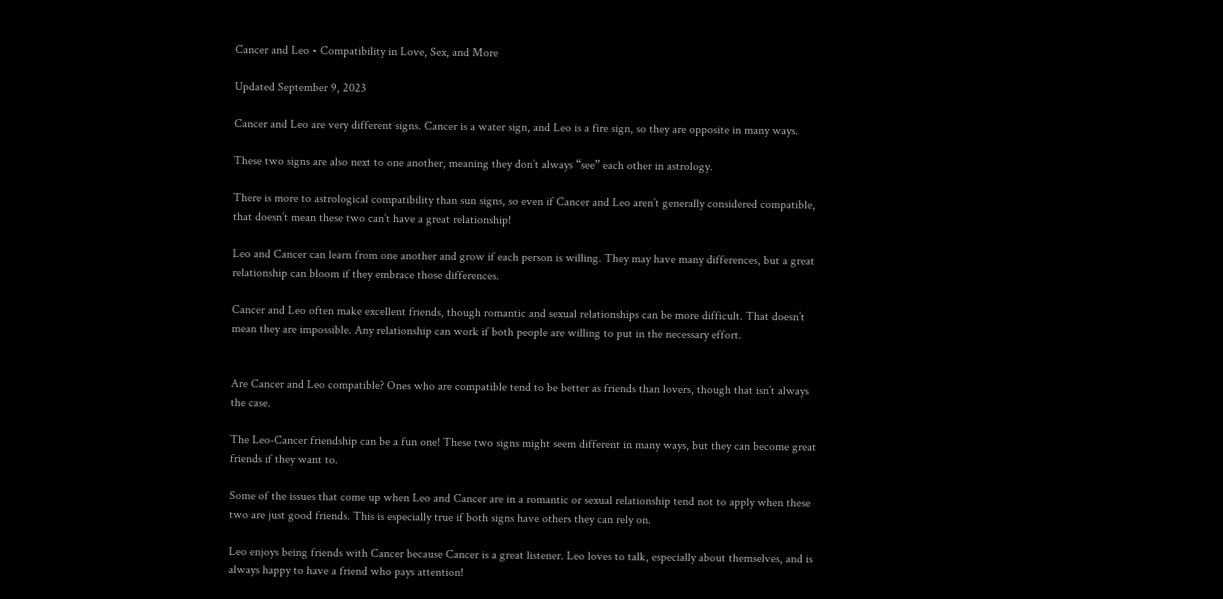Cancer and Leo • Compatibility in Love, Sex, and More

Updated September 9, 2023

Cancer and Leo are very different signs. Cancer is a water sign, and Leo is a fire sign, so they are opposite in many ways.

These two signs are also next to one another, meaning they don’t always “see” each other in astrology.

There is more to astrological compatibility than sun signs, so even if Cancer and Leo aren’t generally considered compatible, that doesn’t mean these two can’t have a great relationship!

Leo and Cancer can learn from one another and grow if each person is willing. They may have many differences, but a great relationship can bloom if they embrace those differences.

Cancer and Leo often make excellent friends, though romantic and sexual relationships can be more difficult. That doesn’t mean they are impossible. Any relationship can work if both people are willing to put in the necessary effort.


Are Cancer and Leo compatible? Ones who are compatible tend to be better as friends than lovers, though that isn’t always the case.

The Leo-Cancer friendship can be a fun one! These two signs might seem different in many ways, but they can become great friends if they want to.

Some of the issues that come up when Leo and Cancer are in a romantic or sexual relationship tend not to apply when these two are just good friends. This is especially true if both signs have others they can rely on.

Leo enjoys being friends with Cancer because Cancer is a great listener. Leo loves to talk, especially about themselves, and is always happy to have a friend who pays attention!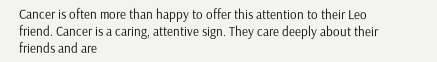Cancer is often more than happy to offer this attention to their Leo friend. Cancer is a caring, attentive sign. They care deeply about their friends and are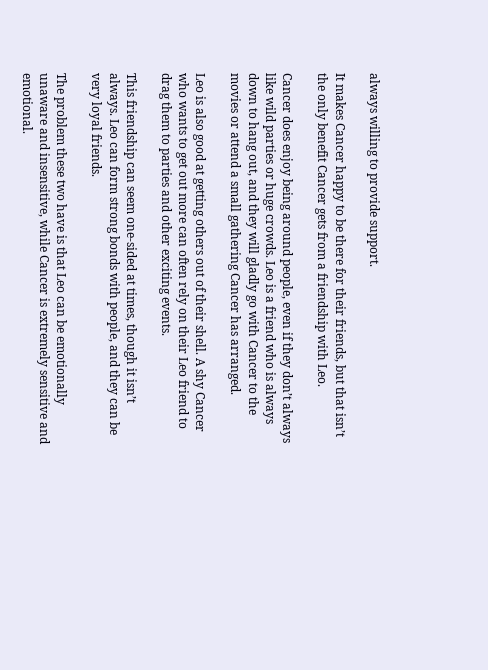always willing to provide support.

It makes Cancer happy to be there for their friends, but that isn’t the only benefit Cancer gets from a friendship with Leo.

Cancer does enjoy being around people, even if they don’t always like wild parties or huge crowds. Leo is a friend who is always down to hang out, and they will gladly go with Cancer to the movies or attend a small gathering Cancer has arranged.

Leo is also good at getting others out of their shell. A shy Cancer who wants to get out more can often rely on their Leo friend to drag them to parties and other exciting events.

This friendship can seem one-sided at times, though it isn’t always. Leo can form strong bonds with people, and they can be very loyal friends.

The problem these two have is that Leo can be emotionally unaware and insensitive, while Cancer is extremely sensitive and emotional.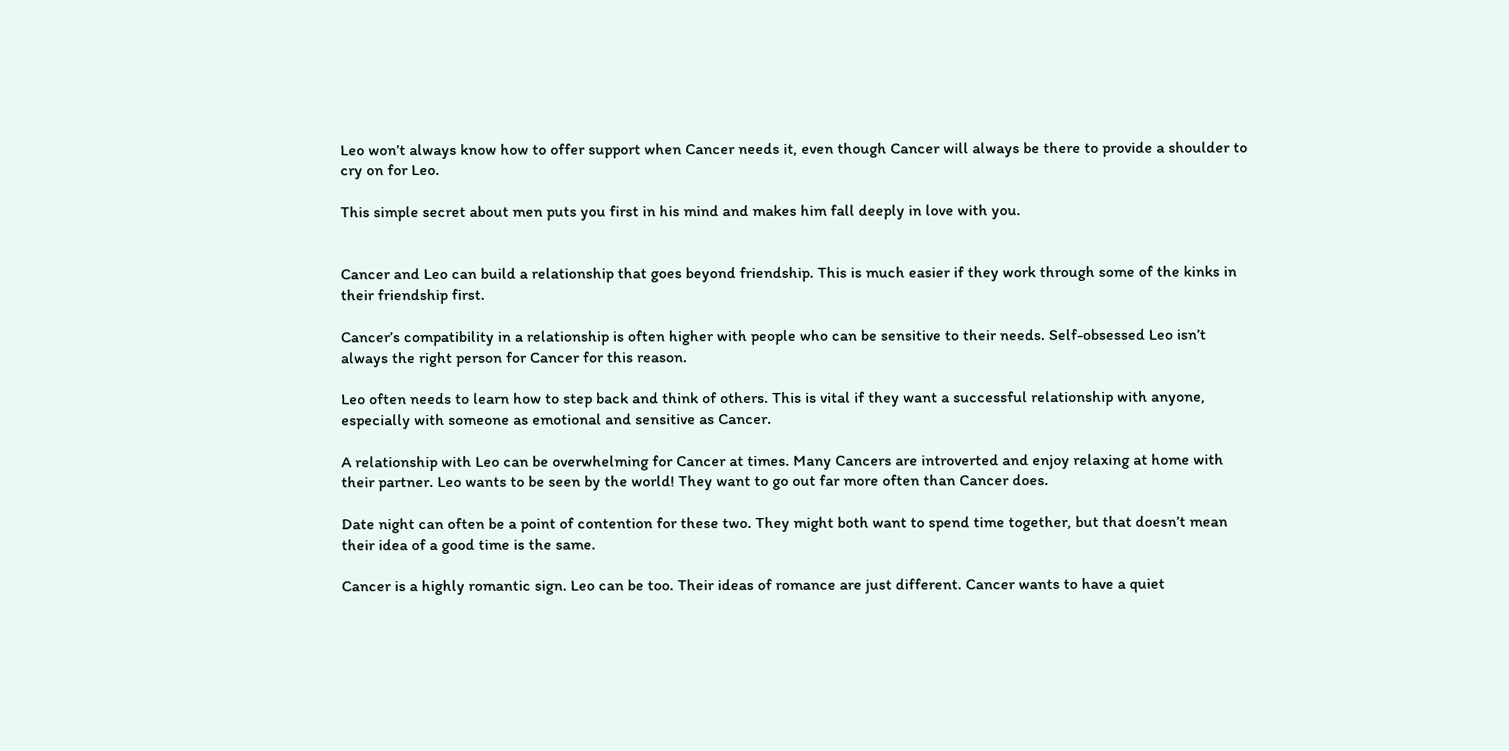Leo won’t always know how to offer support when Cancer needs it, even though Cancer will always be there to provide a shoulder to cry on for Leo.

This simple secret about men puts you first in his mind and makes him fall deeply in love with you.


Cancer and Leo can build a relationship that goes beyond friendship. This is much easier if they work through some of the kinks in their friendship first.

Cancer’s compatibility in a relationship is often higher with people who can be sensitive to their needs. Self-obsessed Leo isn’t always the right person for Cancer for this reason.

Leo often needs to learn how to step back and think of others. This is vital if they want a successful relationship with anyone, especially with someone as emotional and sensitive as Cancer.

A relationship with Leo can be overwhelming for Cancer at times. Many Cancers are introverted and enjoy relaxing at home with their partner. Leo wants to be seen by the world! They want to go out far more often than Cancer does.

Date night can often be a point of contention for these two. They might both want to spend time together, but that doesn’t mean their idea of a good time is the same.

Cancer is a highly romantic sign. Leo can be too. Their ideas of romance are just different. Cancer wants to have a quiet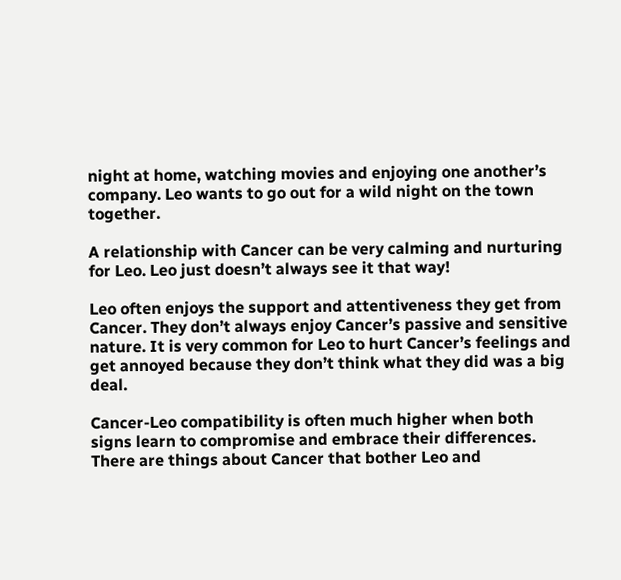night at home, watching movies and enjoying one another’s company. Leo wants to go out for a wild night on the town together.

A relationship with Cancer can be very calming and nurturing for Leo. Leo just doesn’t always see it that way!

Leo often enjoys the support and attentiveness they get from Cancer. They don’t always enjoy Cancer’s passive and sensitive nature. It is very common for Leo to hurt Cancer’s feelings and get annoyed because they don’t think what they did was a big deal.

Cancer-Leo compatibility is often much higher when both signs learn to compromise and embrace their differences. There are things about Cancer that bother Leo and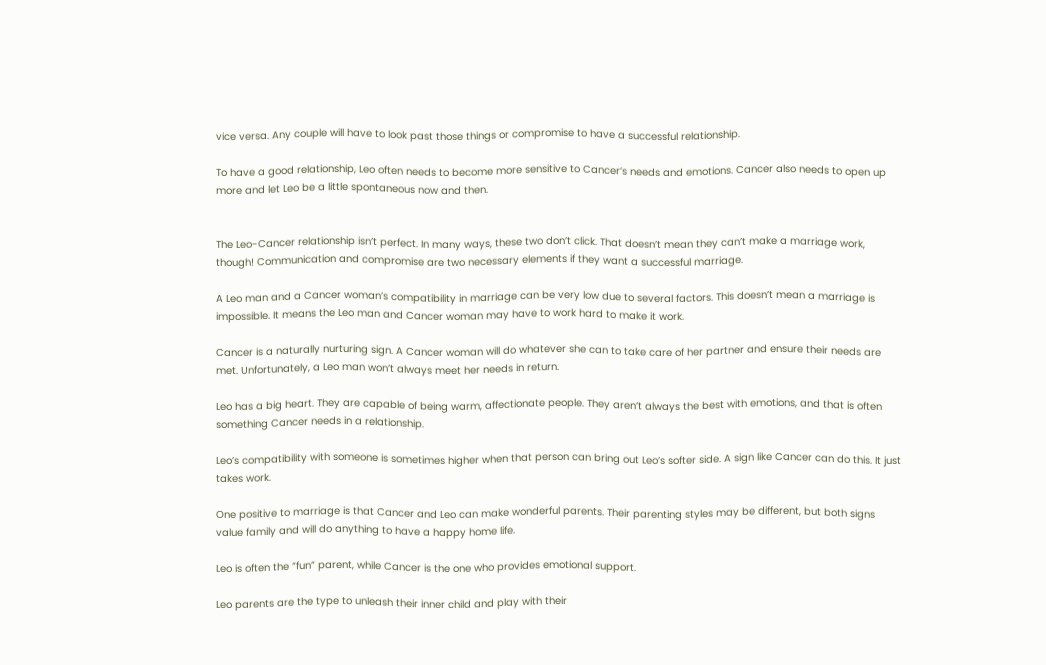vice versa. Any couple will have to look past those things or compromise to have a successful relationship.

To have a good relationship, Leo often needs to become more sensitive to Cancer’s needs and emotions. Cancer also needs to open up more and let Leo be a little spontaneous now and then.


The Leo-Cancer relationship isn’t perfect. In many ways, these two don’t click. That doesn’t mean they can’t make a marriage work, though! Communication and compromise are two necessary elements if they want a successful marriage.

A Leo man and a Cancer woman’s compatibility in marriage can be very low due to several factors. This doesn’t mean a marriage is impossible. It means the Leo man and Cancer woman may have to work hard to make it work.

Cancer is a naturally nurturing sign. A Cancer woman will do whatever she can to take care of her partner and ensure their needs are met. Unfortunately, a Leo man won’t always meet her needs in return.

Leo has a big heart. They are capable of being warm, affectionate people. They aren’t always the best with emotions, and that is often something Cancer needs in a relationship.

Leo’s compatibility with someone is sometimes higher when that person can bring out Leo’s softer side. A sign like Cancer can do this. It just takes work.

One positive to marriage is that Cancer and Leo can make wonderful parents. Their parenting styles may be different, but both signs value family and will do anything to have a happy home life.

Leo is often the “fun” parent, while Cancer is the one who provides emotional support.

Leo parents are the type to unleash their inner child and play with their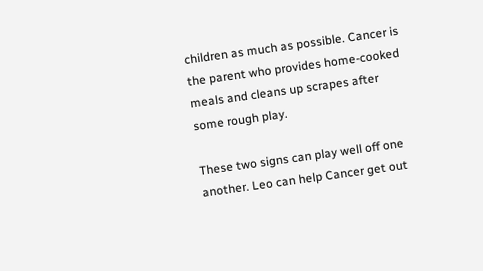children as much as possible. Cancer is the parent who provides home-cooked meals and cleans up scrapes after some rough play.

These two signs can play well off one another. Leo can help Cancer get out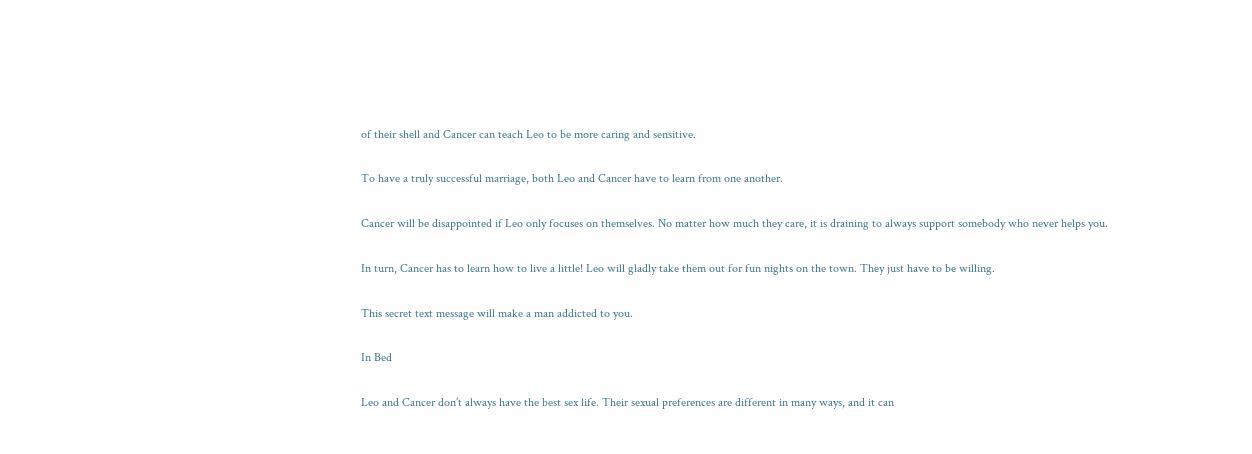of their shell and Cancer can teach Leo to be more caring and sensitive.

To have a truly successful marriage, both Leo and Cancer have to learn from one another.

Cancer will be disappointed if Leo only focuses on themselves. No matter how much they care, it is draining to always support somebody who never helps you.

In turn, Cancer has to learn how to live a little! Leo will gladly take them out for fun nights on the town. They just have to be willing.

This secret text message will make a man addicted to you.

In Bed

Leo and Cancer don’t always have the best sex life. Their sexual preferences are different in many ways, and it can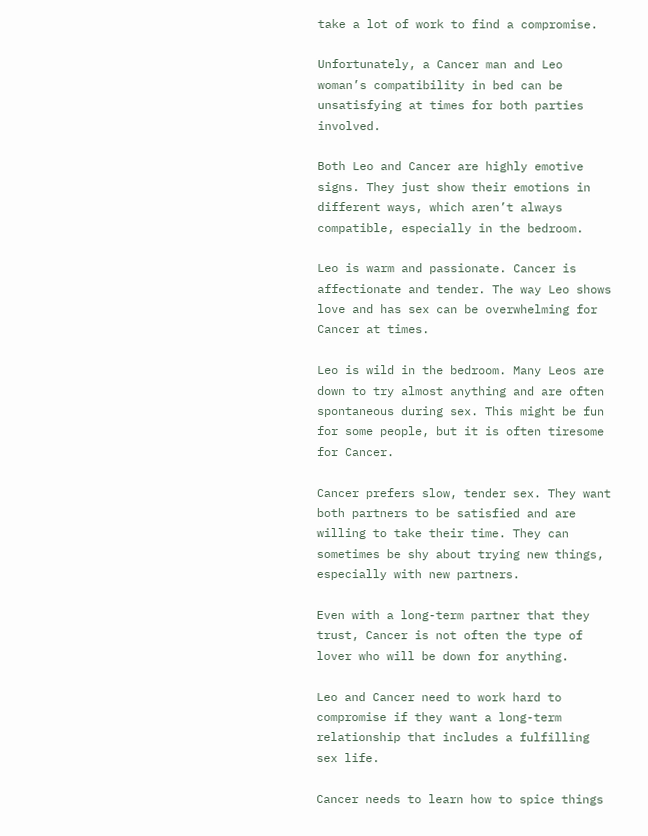take a lot of work to find a compromise.

Unfortunately, a Cancer man and Leo woman’s compatibility in bed can be unsatisfying at times for both parties involved.

Both Leo and Cancer are highly emotive signs. They just show their emotions in different ways, which aren’t always compatible, especially in the bedroom.

Leo is warm and passionate. Cancer is affectionate and tender. The way Leo shows love and has sex can be overwhelming for Cancer at times.

Leo is wild in the bedroom. Many Leos are down to try almost anything and are often spontaneous during sex. This might be fun for some people, but it is often tiresome for Cancer.

Cancer prefers slow, tender sex. They want both partners to be satisfied and are willing to take their time. They can sometimes be shy about trying new things, especially with new partners.

Even with a long-term partner that they trust, Cancer is not often the type of lover who will be down for anything.

Leo and Cancer need to work hard to compromise if they want a long-term relationship that includes a fulfilling sex life.

Cancer needs to learn how to spice things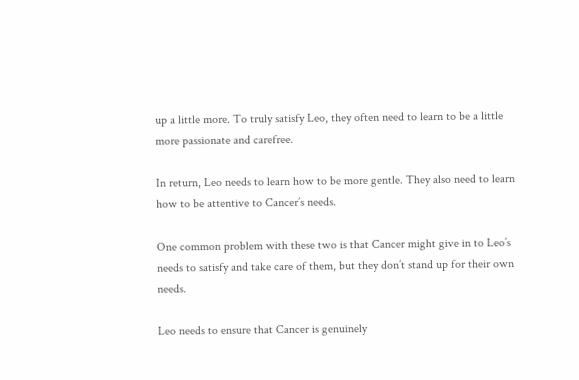up a little more. To truly satisfy Leo, they often need to learn to be a little more passionate and carefree.

In return, Leo needs to learn how to be more gentle. They also need to learn how to be attentive to Cancer’s needs.

One common problem with these two is that Cancer might give in to Leo’s needs to satisfy and take care of them, but they don’t stand up for their own needs.

Leo needs to ensure that Cancer is genuinely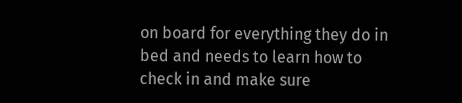on board for everything they do in bed and needs to learn how to check in and make sure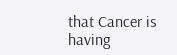that Cancer is having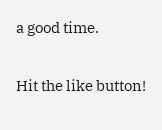a good time.

Hit the like button!